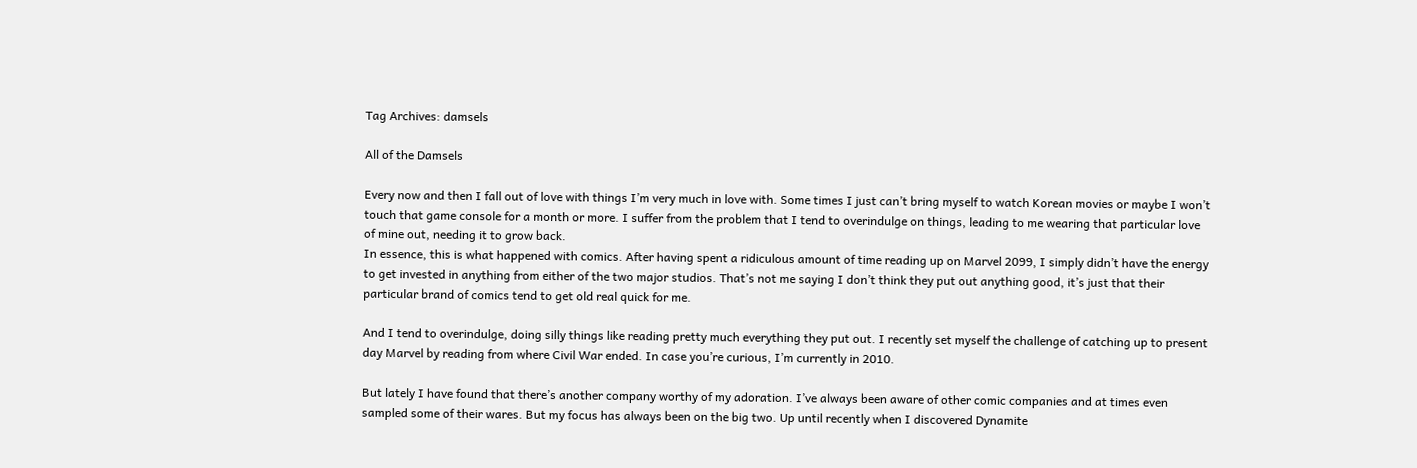Tag Archives: damsels

All of the Damsels

Every now and then I fall out of love with things I’m very much in love with. Some times I just can’t bring myself to watch Korean movies or maybe I won’t touch that game console for a month or more. I suffer from the problem that I tend to overindulge on things, leading to me wearing that particular love of mine out, needing it to grow back.
In essence, this is what happened with comics. After having spent a ridiculous amount of time reading up on Marvel 2099, I simply didn’t have the energy to get invested in anything from either of the two major studios. That’s not me saying I don’t think they put out anything good, it’s just that their particular brand of comics tend to get old real quick for me.

And I tend to overindulge, doing silly things like reading pretty much everything they put out. I recently set myself the challenge of catching up to present day Marvel by reading from where Civil War ended. In case you’re curious, I’m currently in 2010.

But lately I have found that there’s another company worthy of my adoration. I’ve always been aware of other comic companies and at times even sampled some of their wares. But my focus has always been on the big two. Up until recently when I discovered Dynamite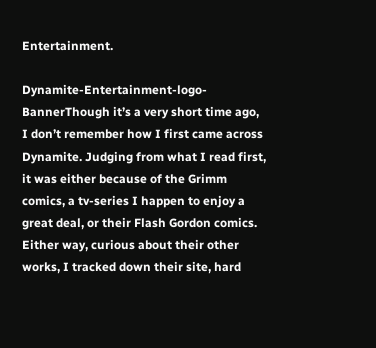Entertainment.

Dynamite-Entertainment-logo-BannerThough it’s a very short time ago, I don’t remember how I first came across Dynamite. Judging from what I read first, it was either because of the Grimm comics, a tv-series I happen to enjoy a great deal, or their Flash Gordon comics. Either way, curious about their other works, I tracked down their site, hard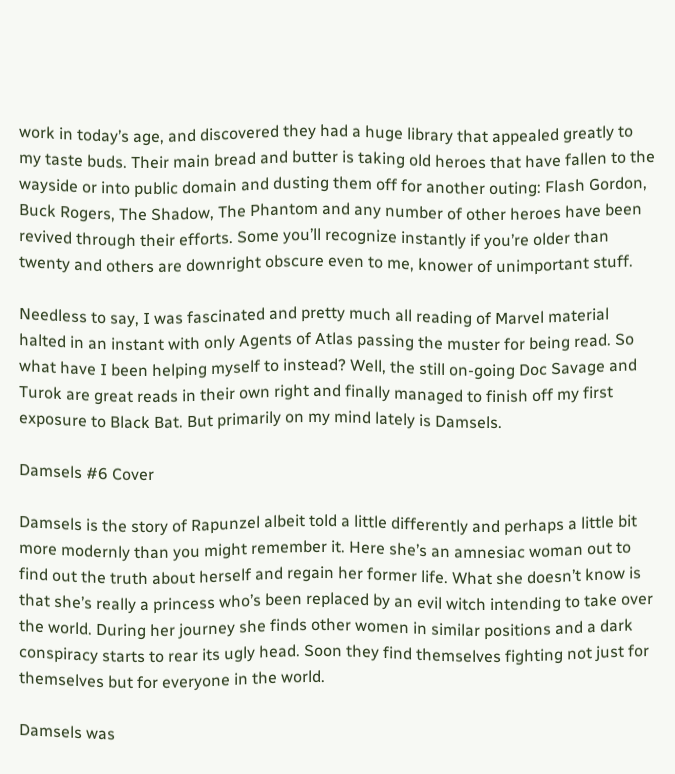work in today’s age, and discovered they had a huge library that appealed greatly to my taste buds. Their main bread and butter is taking old heroes that have fallen to the wayside or into public domain and dusting them off for another outing: Flash Gordon, Buck Rogers, The Shadow, The Phantom and any number of other heroes have been revived through their efforts. Some you’ll recognize instantly if you’re older than twenty and others are downright obscure even to me, knower of unimportant stuff.

Needless to say, I was fascinated and pretty much all reading of Marvel material halted in an instant with only Agents of Atlas passing the muster for being read. So what have I been helping myself to instead? Well, the still on-going Doc Savage and Turok are great reads in their own right and finally managed to finish off my first exposure to Black Bat. But primarily on my mind lately is Damsels.

Damsels #6 Cover

Damsels is the story of Rapunzel albeit told a little differently and perhaps a little bit more modernly than you might remember it. Here she’s an amnesiac woman out to find out the truth about herself and regain her former life. What she doesn’t know is that she’s really a princess who’s been replaced by an evil witch intending to take over the world. During her journey she finds other women in similar positions and a dark conspiracy starts to rear its ugly head. Soon they find themselves fighting not just for themselves but for everyone in the world.

Damsels was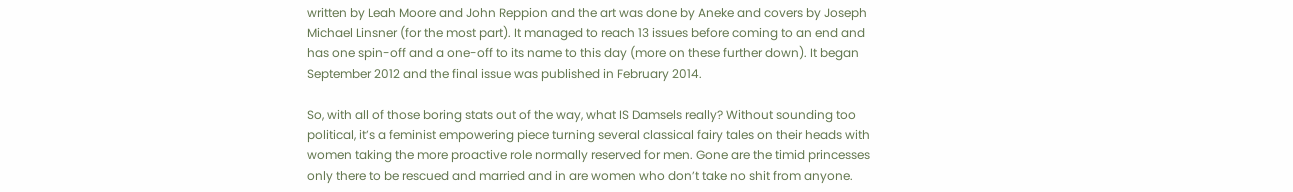written by Leah Moore and John Reppion and the art was done by Aneke and covers by Joseph Michael Linsner (for the most part). It managed to reach 13 issues before coming to an end and has one spin-off and a one-off to its name to this day (more on these further down). It began September 2012 and the final issue was published in February 2014.

So, with all of those boring stats out of the way, what IS Damsels really? Without sounding too political, it’s a feminist empowering piece turning several classical fairy tales on their heads with women taking the more proactive role normally reserved for men. Gone are the timid princesses only there to be rescued and married and in are women who don’t take no shit from anyone.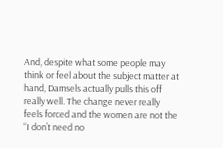And, despite what some people may think or feel about the subject matter at hand, Damsels actually pulls this off really well. The change never really feels forced and the women are not the “I don’t need no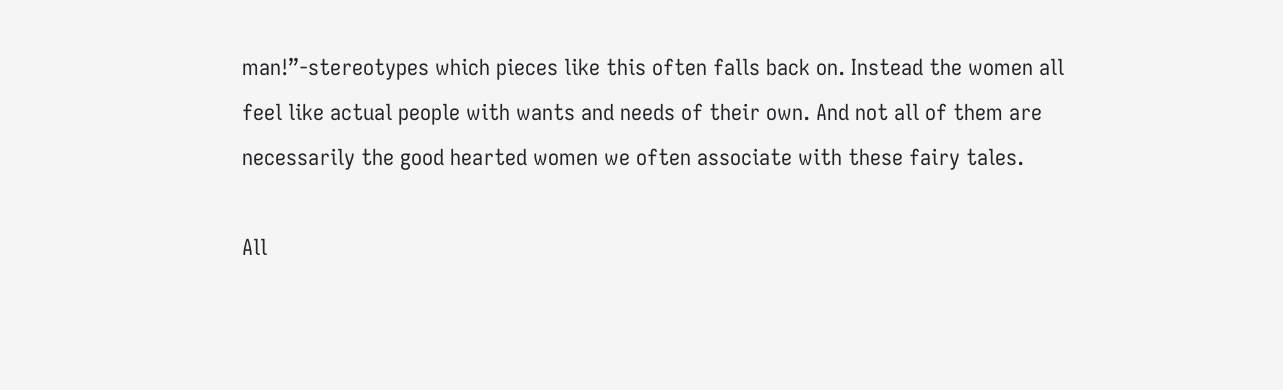man!”-stereotypes which pieces like this often falls back on. Instead the women all feel like actual people with wants and needs of their own. And not all of them are necessarily the good hearted women we often associate with these fairy tales.

All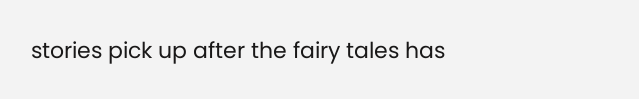stories pick up after the fairy tales has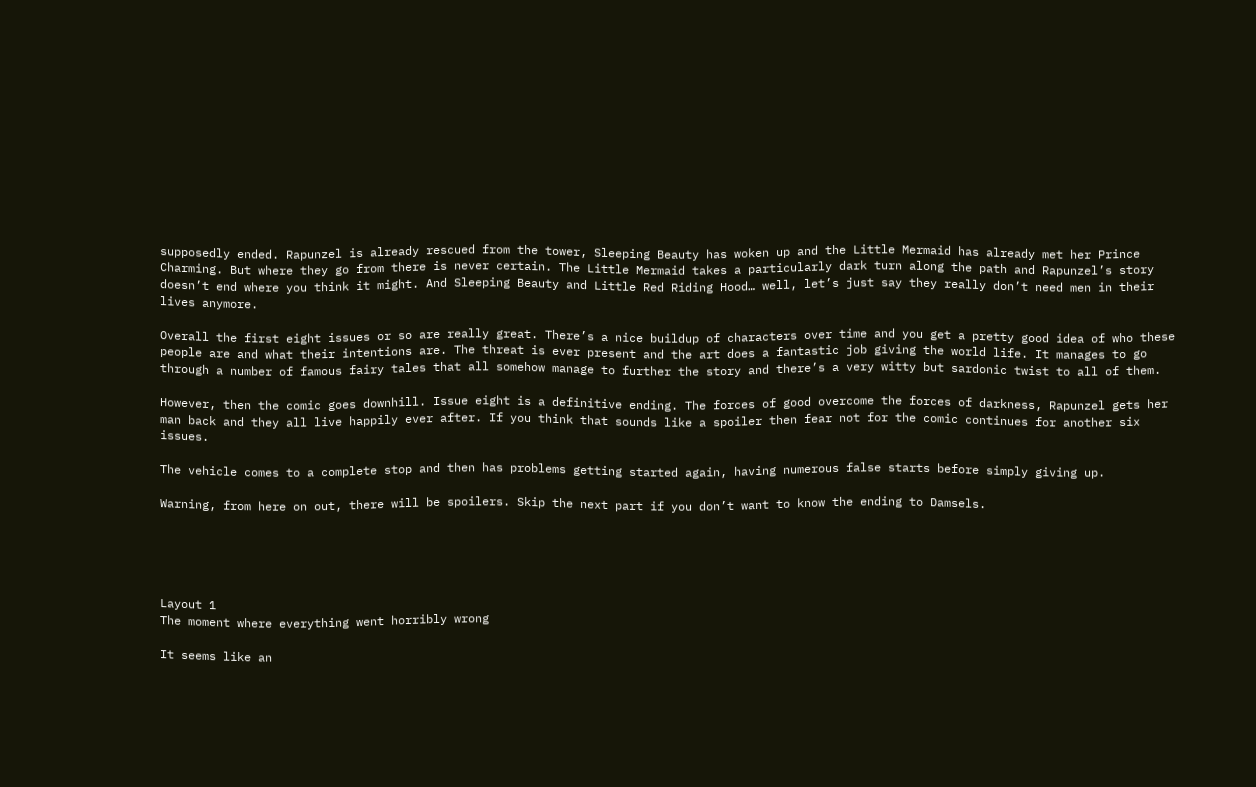supposedly ended. Rapunzel is already rescued from the tower, Sleeping Beauty has woken up and the Little Mermaid has already met her Prince Charming. But where they go from there is never certain. The Little Mermaid takes a particularly dark turn along the path and Rapunzel’s story doesn’t end where you think it might. And Sleeping Beauty and Little Red Riding Hood… well, let’s just say they really don’t need men in their lives anymore.

Overall the first eight issues or so are really great. There’s a nice buildup of characters over time and you get a pretty good idea of who these people are and what their intentions are. The threat is ever present and the art does a fantastic job giving the world life. It manages to go through a number of famous fairy tales that all somehow manage to further the story and there’s a very witty but sardonic twist to all of them.

However, then the comic goes downhill. Issue eight is a definitive ending. The forces of good overcome the forces of darkness, Rapunzel gets her man back and they all live happily ever after. If you think that sounds like a spoiler then fear not for the comic continues for another six issues.

The vehicle comes to a complete stop and then has problems getting started again, having numerous false starts before simply giving up.

Warning, from here on out, there will be spoilers. Skip the next part if you don’t want to know the ending to Damsels.





Layout 1
The moment where everything went horribly wrong

It seems like an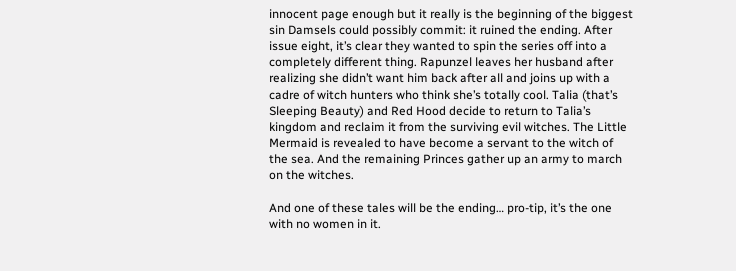innocent page enough but it really is the beginning of the biggest sin Damsels could possibly commit: it ruined the ending. After issue eight, it’s clear they wanted to spin the series off into a completely different thing. Rapunzel leaves her husband after realizing she didn’t want him back after all and joins up with a cadre of witch hunters who think she’s totally cool. Talia (that’s Sleeping Beauty) and Red Hood decide to return to Talia’s kingdom and reclaim it from the surviving evil witches. The Little Mermaid is revealed to have become a servant to the witch of the sea. And the remaining Princes gather up an army to march on the witches.

And one of these tales will be the ending… pro-tip, it’s the one with no women in it.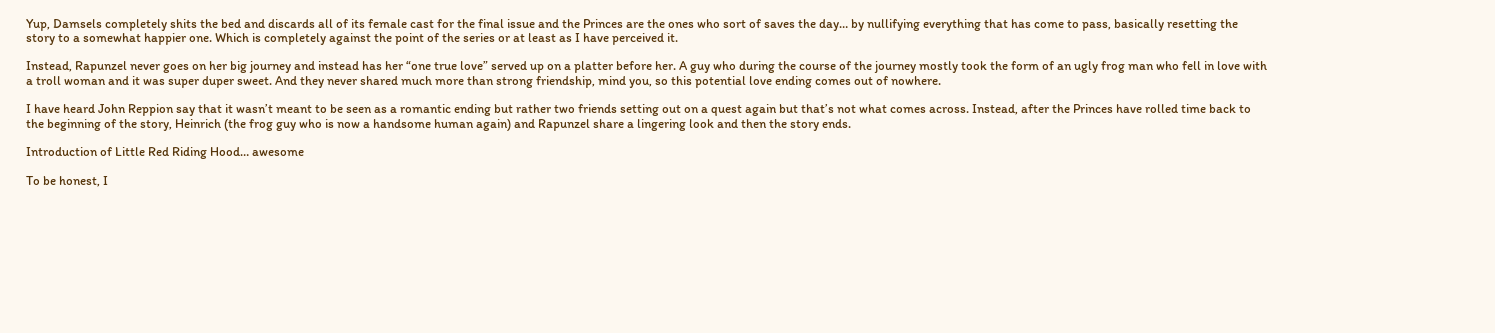Yup, Damsels completely shits the bed and discards all of its female cast for the final issue and the Princes are the ones who sort of saves the day… by nullifying everything that has come to pass, basically resetting the story to a somewhat happier one. Which is completely against the point of the series or at least as I have perceived it.

Instead, Rapunzel never goes on her big journey and instead has her “one true love” served up on a platter before her. A guy who during the course of the journey mostly took the form of an ugly frog man who fell in love with a troll woman and it was super duper sweet. And they never shared much more than strong friendship, mind you, so this potential love ending comes out of nowhere.

I have heard John Reppion say that it wasn’t meant to be seen as a romantic ending but rather two friends setting out on a quest again but that’s not what comes across. Instead, after the Princes have rolled time back to the beginning of the story, Heinrich (the frog guy who is now a handsome human again) and Rapunzel share a lingering look and then the story ends.

Introduction of Little Red Riding Hood… awesome

To be honest, I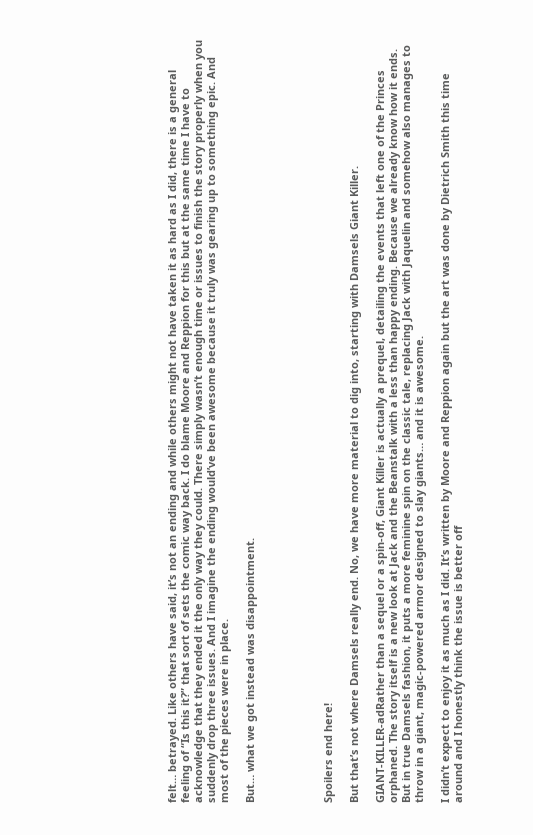felt… betrayed. Like others have said, it’s not an ending and while others might not have taken it as hard as I did, there is a general feeling of “Is this it?” that sort of sets the comic way back. I do blame Moore and Reppion for this but at the same time I have to acknowledge that they ended it the only way they could. There simply wasn’t enough time or issues to finish the story properly when you suddenly drop three issues. And I imagine the ending would’ve been awesome because it truly was gearing up to something epic. And most of the pieces were in place.

But… what we got instead was disappointment.





Spoilers end here!

But that’s not where Damsels really end. No, we have more material to dig into, starting with Damsels Giant Killer.

GIANT-KILLER-adRather than a sequel or a spin-off, Giant Killer is actually a prequel, detailing the events that left one of the Princes orphaned. The story itself is a new look at Jack and the Beanstalk with a less than happy ending. Because we already know how it ends. But in true Damsels fashion, it puts a more feminine spin on the classic tale, replacing Jack with Jaquelin and somehow also manages to throw in a giant, magic-powered armor designed to slay giants… and it is awesome.

I didn’t expect to enjoy it as much as I did. It’s written by Moore and Reppion again but the art was done by Dietrich Smith this time around and I honestly think the issue is better off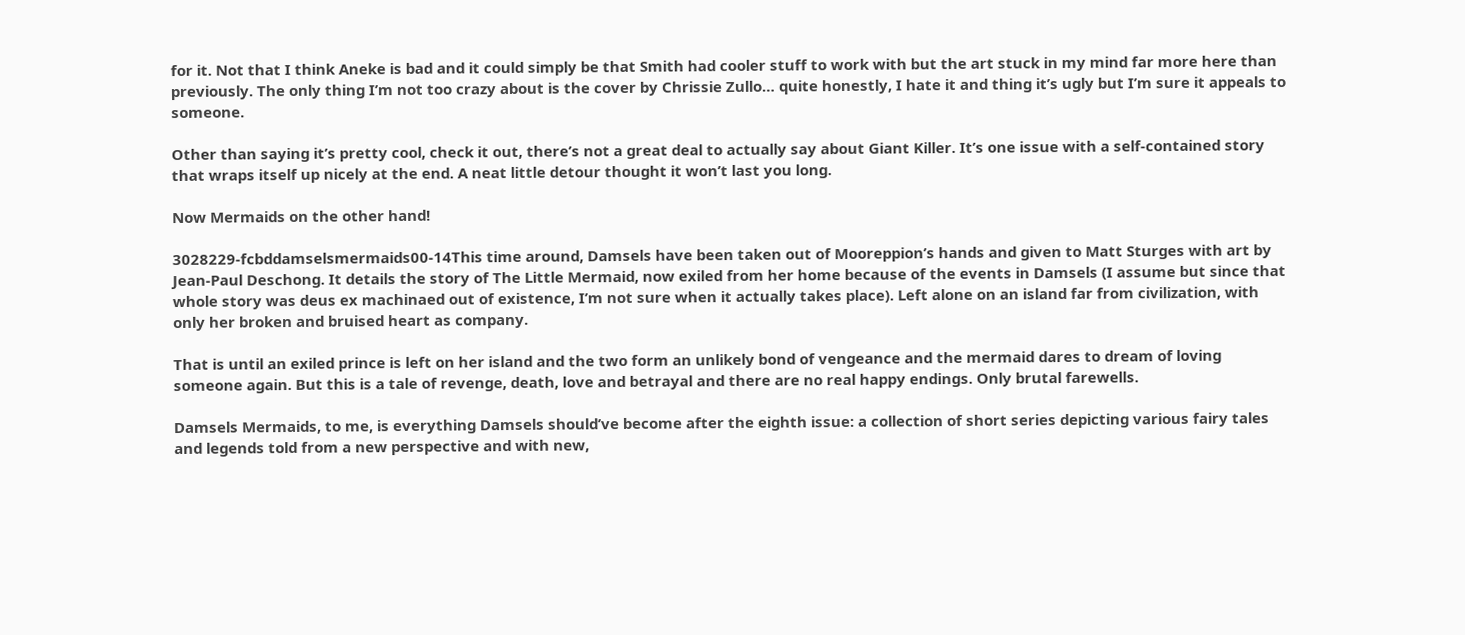for it. Not that I think Aneke is bad and it could simply be that Smith had cooler stuff to work with but the art stuck in my mind far more here than previously. The only thing I’m not too crazy about is the cover by Chrissie Zullo… quite honestly, I hate it and thing it’s ugly but I’m sure it appeals to someone.

Other than saying it’s pretty cool, check it out, there’s not a great deal to actually say about Giant Killer. It’s one issue with a self-contained story that wraps itself up nicely at the end. A neat little detour thought it won’t last you long.

Now Mermaids on the other hand!

3028229-fcbddamselsmermaids00-14This time around, Damsels have been taken out of Mooreppion’s hands and given to Matt Sturges with art by Jean-Paul Deschong. It details the story of The Little Mermaid, now exiled from her home because of the events in Damsels (I assume but since that whole story was deus ex machinaed out of existence, I’m not sure when it actually takes place). Left alone on an island far from civilization, with only her broken and bruised heart as company.

That is until an exiled prince is left on her island and the two form an unlikely bond of vengeance and the mermaid dares to dream of loving someone again. But this is a tale of revenge, death, love and betrayal and there are no real happy endings. Only brutal farewells.

Damsels Mermaids, to me, is everything Damsels should’ve become after the eighth issue: a collection of short series depicting various fairy tales and legends told from a new perspective and with new,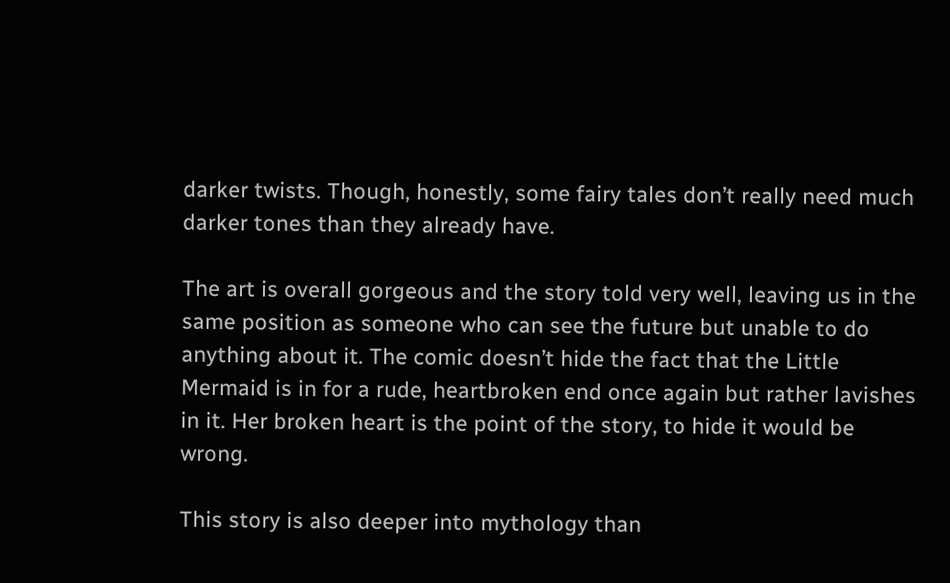darker twists. Though, honestly, some fairy tales don’t really need much darker tones than they already have.

The art is overall gorgeous and the story told very well, leaving us in the same position as someone who can see the future but unable to do anything about it. The comic doesn’t hide the fact that the Little Mermaid is in for a rude, heartbroken end once again but rather lavishes in it. Her broken heart is the point of the story, to hide it would be wrong.

This story is also deeper into mythology than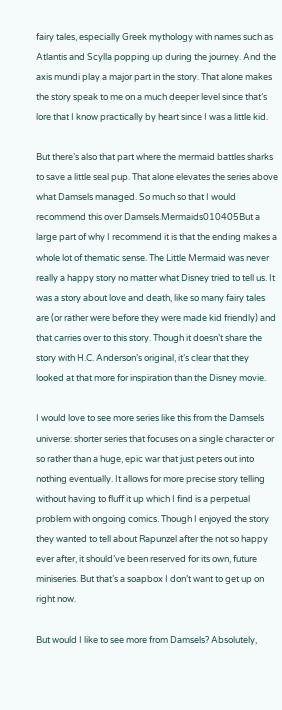fairy tales, especially Greek mythology with names such as Atlantis and Scylla popping up during the journey. And the axis mundi play a major part in the story. That alone makes the story speak to me on a much deeper level since that’s lore that I know practically by heart since I was a little kid.

But there’s also that part where the mermaid battles sharks to save a little seal pup. That alone elevates the series above what Damsels managed. So much so that I would recommend this over Damsels.Mermaids010405But a large part of why I recommend it is that the ending makes a whole lot of thematic sense. The Little Mermaid was never really a happy story no matter what Disney tried to tell us. It was a story about love and death, like so many fairy tales are (or rather were before they were made kid friendly) and that carries over to this story. Though it doesn’t share the story with H.C. Anderson’s original, it’s clear that they looked at that more for inspiration than the Disney movie.

I would love to see more series like this from the Damsels universe: shorter series that focuses on a single character or so rather than a huge, epic war that just peters out into nothing eventually. It allows for more precise story telling without having to fluff it up which I find is a perpetual problem with ongoing comics. Though I enjoyed the story they wanted to tell about Rapunzel after the not so happy ever after, it should’ve been reserved for its own, future miniseries. But that’s a soapbox I don’t want to get up on right now.

But would I like to see more from Damsels? Absolutely,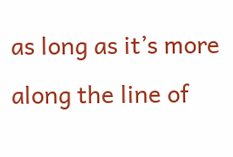as long as it’s more along the line of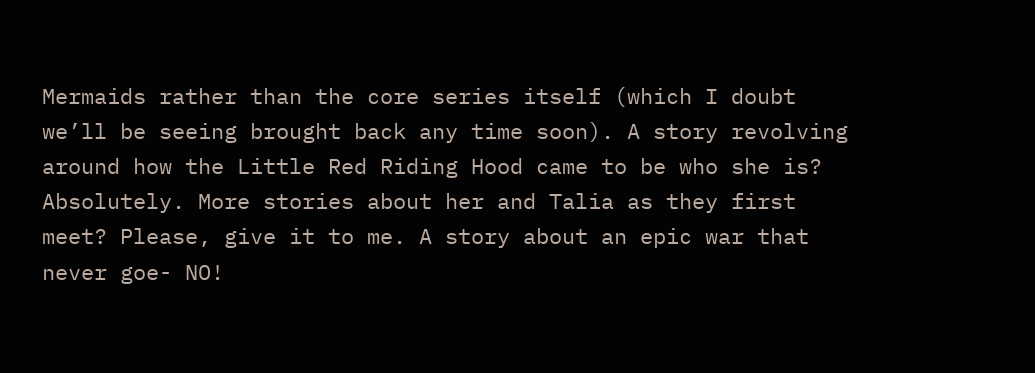Mermaids rather than the core series itself (which I doubt we’ll be seeing brought back any time soon). A story revolving around how the Little Red Riding Hood came to be who she is? Absolutely. More stories about her and Talia as they first meet? Please, give it to me. A story about an epic war that never goe- NO!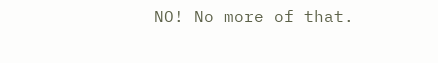NO! No more of that.